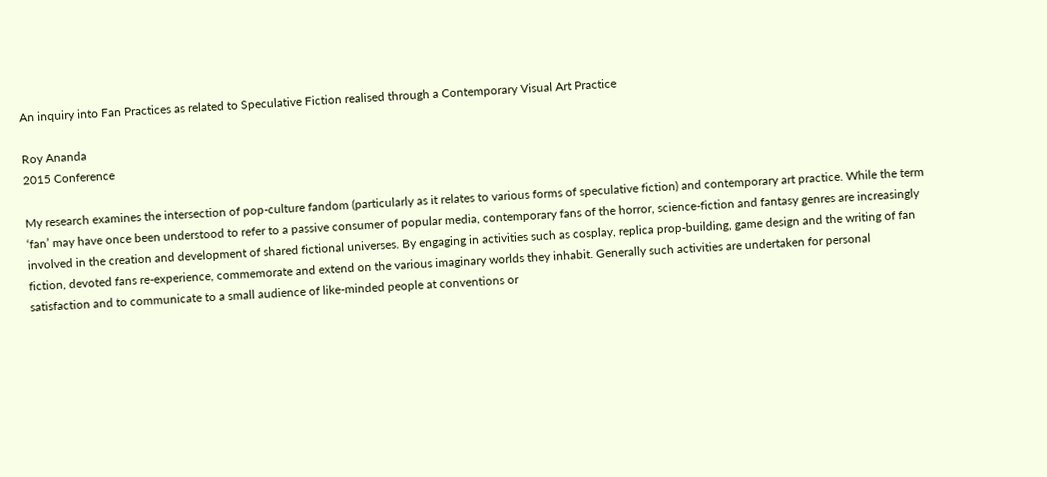An inquiry into Fan Practices as related to Speculative Fiction realised through a Contemporary Visual Art Practice

Roy Ananda
2015 Conference

My research examines the intersection of pop-culture fandom (particularly as it relates to various forms of speculative fiction) and contemporary art practice. While the term ‘fan’ may have once been understood to refer to a passive consumer of popular media, contemporary fans of the horror, science-fiction and fantasy genres are increasingly involved in the creation and development of shared fictional universes. By engaging in activities such as cosplay, replica prop-building, game design and the writing of fan fiction, devoted fans re-experience, commemorate and extend on the various imaginary worlds they inhabit. Generally such activities are undertaken for personal satisfaction and to communicate to a small audience of like-minded people at conventions or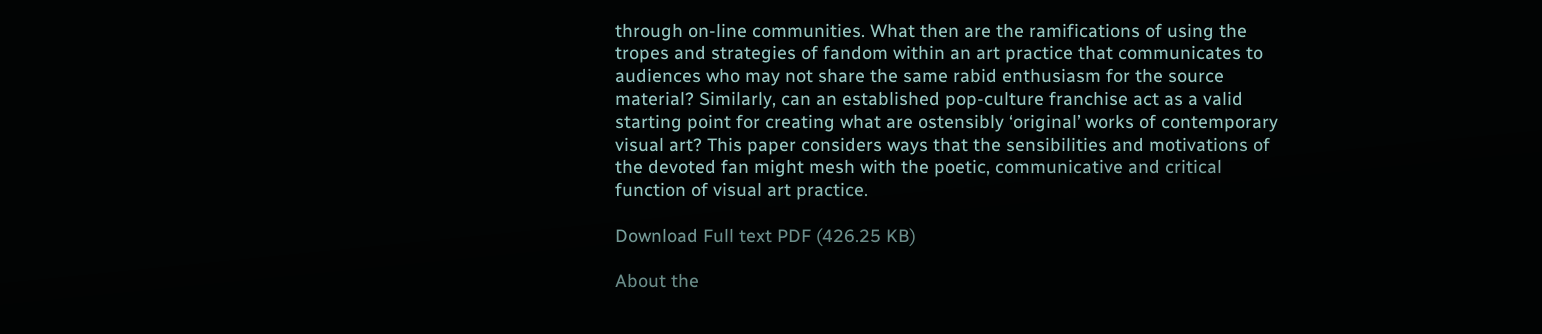through on-line communities. What then are the ramifications of using the tropes and strategies of fandom within an art practice that communicates to audiences who may not share the same rabid enthusiasm for the source material? Similarly, can an established pop-culture franchise act as a valid starting point for creating what are ostensibly ‘original’ works of contemporary visual art? This paper considers ways that the sensibilities and motivations of the devoted fan might mesh with the poetic, communicative and critical function of visual art practice.

Download Full text PDF (426.25 KB)

About the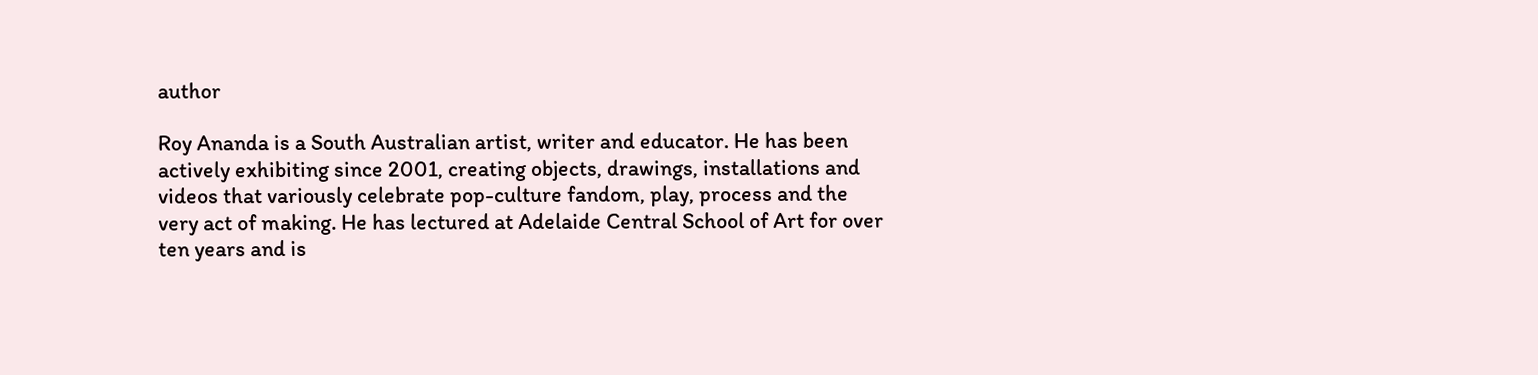author

Roy Ananda is a South Australian artist, writer and educator. He has been actively exhibiting since 2001, creating objects, drawings, installations and videos that variously celebrate pop-culture fandom, play, process and the very act of making. He has lectured at Adelaide Central School of Art for over ten years and is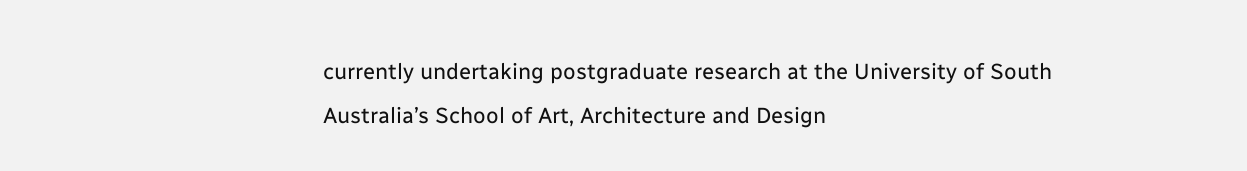currently undertaking postgraduate research at the University of South Australia’s School of Art, Architecture and Design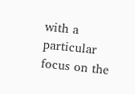with a particular focus on the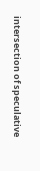intersection of speculative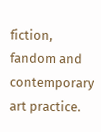fiction, fandom and contemporary art practice.